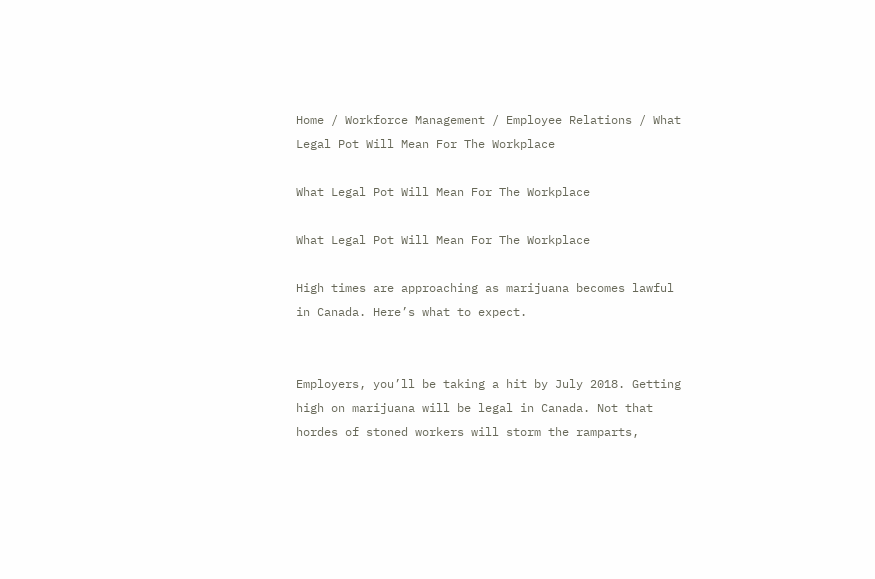Home / Workforce Management / Employee Relations / What Legal Pot Will Mean For The Workplace

What Legal Pot Will Mean For The Workplace

What Legal Pot Will Mean For The Workplace

High times are approaching as marijuana becomes lawful in Canada. Here’s what to expect.


Employers, you’ll be taking a hit by July 2018. Getting high on marijuana will be legal in Canada. Not that hordes of stoned workers will storm the ramparts,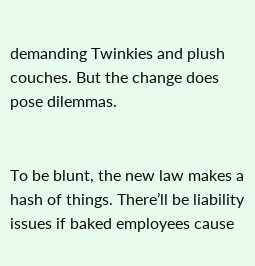demanding Twinkies and plush couches. But the change does pose dilemmas.


To be blunt, the new law makes a hash of things. There’ll be liability issues if baked employees cause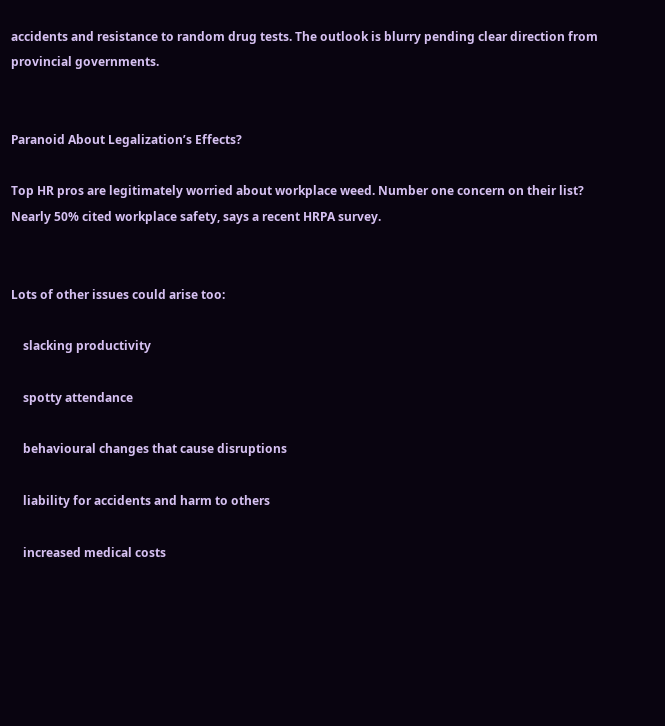accidents and resistance to random drug tests. The outlook is blurry pending clear direction from provincial governments.


Paranoid About Legalization’s Effects?

Top HR pros are legitimately worried about workplace weed. Number one concern on their list? Nearly 50% cited workplace safety, says a recent HRPA survey.


Lots of other issues could arise too:

    slacking productivity

    spotty attendance

    behavioural changes that cause disruptions

    liability for accidents and harm to others

    increased medical costs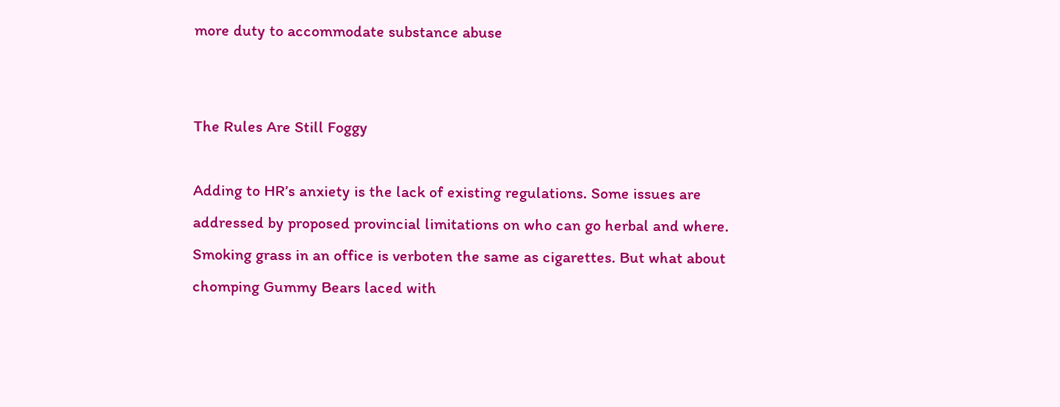more duty to accommodate substance abuse


The Rules Are Still Foggy

Adding to HR’s anxiety is the lack of existing regulations. Some issues are addressed by proposed provincial limitations on who can go herbal and where. Smoking grass in an office is verboten the same as cigarettes. But what about chomping Gummy Bears laced with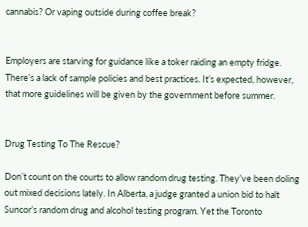cannabis? Or vaping outside during coffee break?


Employers are starving for guidance like a toker raiding an empty fridge. There’s a lack of sample policies and best practices. It’s expected, however, that more guidelines will be given by the government before summer.


Drug Testing To The Rescue?

Don’t count on the courts to allow random drug testing. They’ve been doling out mixed decisions lately. In Alberta, a judge granted a union bid to halt Suncor’s random drug and alcohol testing program. Yet the Toronto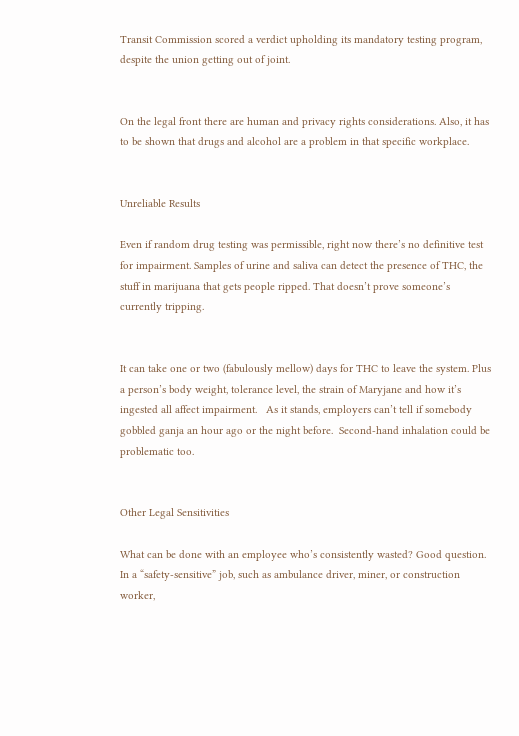Transit Commission scored a verdict upholding its mandatory testing program, despite the union getting out of joint.


On the legal front there are human and privacy rights considerations. Also, it has to be shown that drugs and alcohol are a problem in that specific workplace.


Unreliable Results

Even if random drug testing was permissible, right now there’s no definitive test for impairment. Samples of urine and saliva can detect the presence of THC, the stuff in marijuana that gets people ripped. That doesn’t prove someone’s currently tripping.


It can take one or two (fabulously mellow) days for THC to leave the system. Plus a person’s body weight, tolerance level, the strain of Maryjane and how it’s ingested all affect impairment.   As it stands, employers can’t tell if somebody gobbled ganja an hour ago or the night before.  Second-hand inhalation could be problematic too.


Other Legal Sensitivities

What can be done with an employee who’s consistently wasted? Good question. In a “safety-sensitive” job, such as ambulance driver, miner, or construction worker,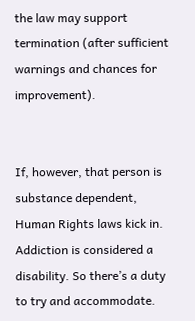the law may support termination (after sufficient warnings and chances for improvement).


If, however, that person is substance dependent, Human Rights laws kick in. Addiction is considered a disability. So there’s a duty to try and accommodate.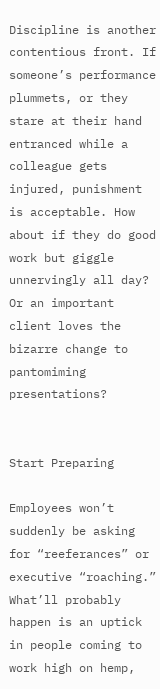Discipline is another contentious front. If someone’s performance plummets, or they stare at their hand entranced while a colleague gets injured, punishment is acceptable. How about if they do good work but giggle unnervingly all day? Or an important client loves the bizarre change to pantomiming presentations?


Start Preparing

Employees won’t suddenly be asking for “reeferances” or executive “roaching.” What’ll probably happen is an uptick in people coming to work high on hemp,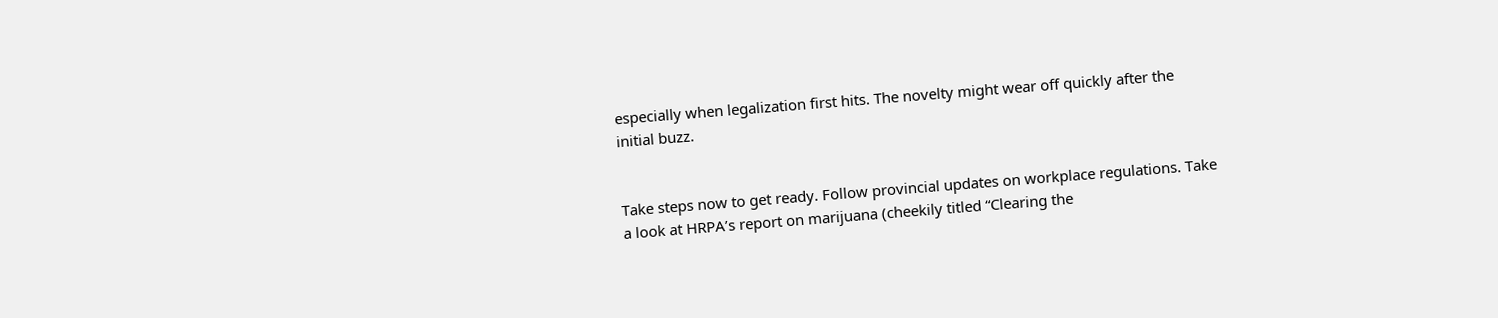especially when legalization first hits. The novelty might wear off quickly after the initial buzz.


Take steps now to get ready. Follow provincial updates on workplace regulations. Take a look at HRPA’s report on marijuana (cheekily titled “Clearing the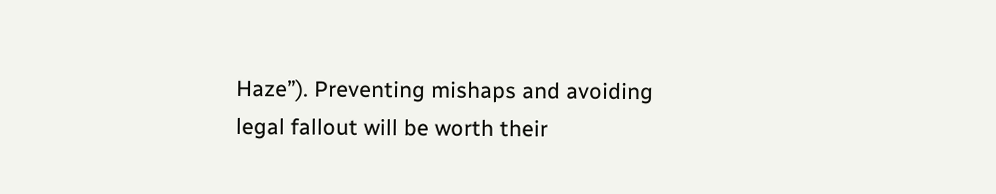Haze”). Preventing mishaps and avoiding legal fallout will be worth their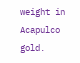weight in Acapulco gold.